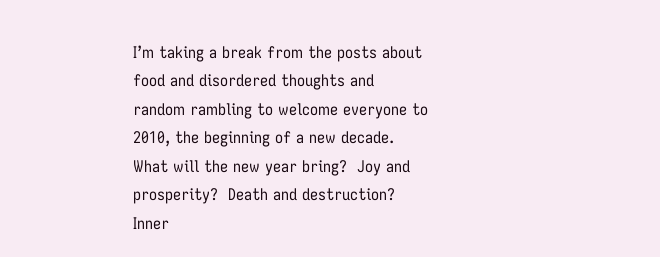I’m taking a break from the posts about food and disordered thoughts and random rambling to welcome everyone to 2010, the beginning of a new decade.  What will the new year bring?  Joy and prosperity?  Death and destruction?  Inner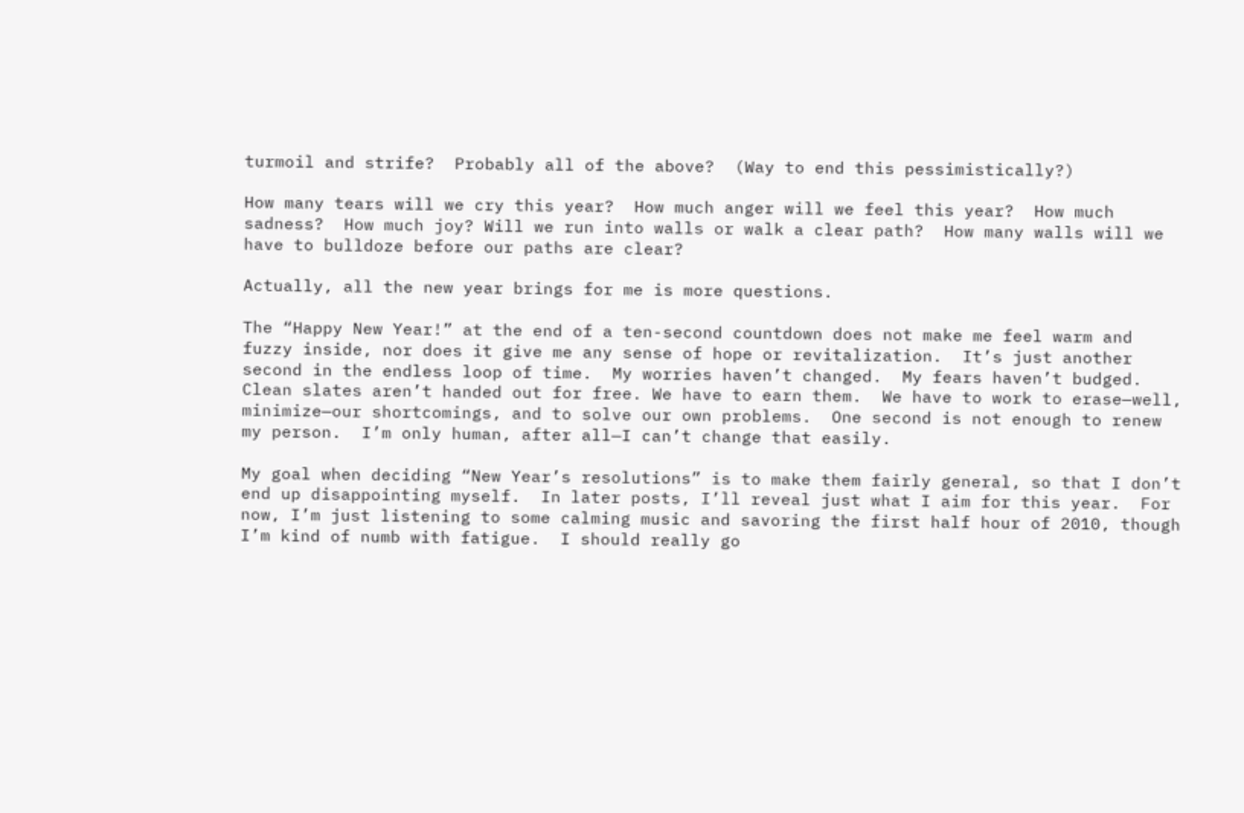turmoil and strife?  Probably all of the above?  (Way to end this pessimistically?)

How many tears will we cry this year?  How much anger will we feel this year?  How much sadness?  How much joy? Will we run into walls or walk a clear path?  How many walls will we have to bulldoze before our paths are clear?

Actually, all the new year brings for me is more questions.

The “Happy New Year!” at the end of a ten-second countdown does not make me feel warm and fuzzy inside, nor does it give me any sense of hope or revitalization.  It’s just another second in the endless loop of time.  My worries haven’t changed.  My fears haven’t budged.  Clean slates aren’t handed out for free. We have to earn them.  We have to work to erase—well, minimize—our shortcomings, and to solve our own problems.  One second is not enough to renew my person.  I’m only human, after all—I can’t change that easily.

My goal when deciding “New Year’s resolutions” is to make them fairly general, so that I don’t end up disappointing myself.  In later posts, I’ll reveal just what I aim for this year.  For now, I’m just listening to some calming music and savoring the first half hour of 2010, though I’m kind of numb with fatigue.  I should really go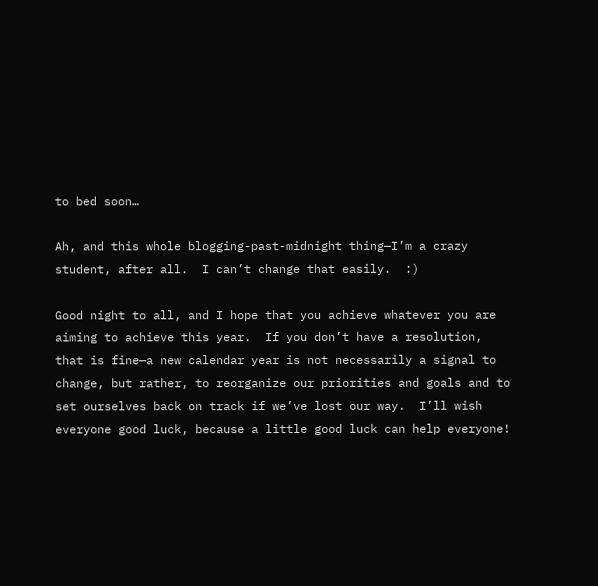to bed soon…

Ah, and this whole blogging-past-midnight thing—I’m a crazy student, after all.  I can’t change that easily.  :)

Good night to all, and I hope that you achieve whatever you are aiming to achieve this year.  If you don’t have a resolution, that is fine—a new calendar year is not necessarily a signal to change, but rather, to reorganize our priorities and goals and to set ourselves back on track if we’ve lost our way.  I’ll wish everyone good luck, because a little good luck can help everyone!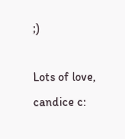;)

Lots of love,
candice c: